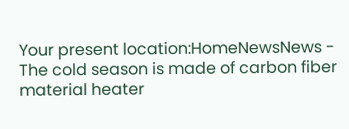Your present location:HomeNewsNews - The cold season is made of carbon fiber material heater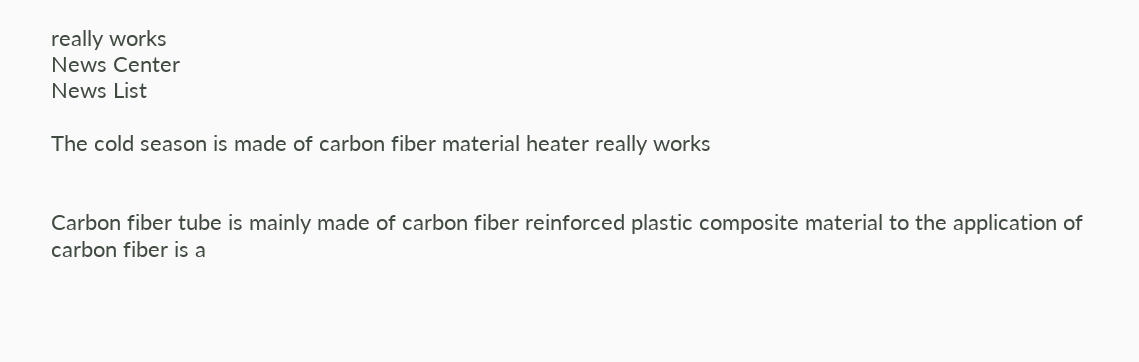really works
News Center
News List

The cold season is made of carbon fiber material heater really works


Carbon fiber tube is mainly made of carbon fiber reinforced plastic composite material to the application of carbon fiber is a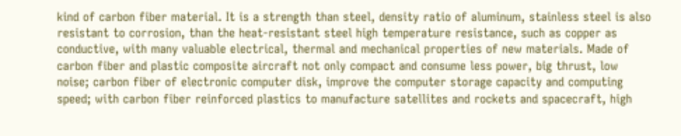kind of carbon fiber material. It is a strength than steel, density ratio of aluminum, stainless steel is also resistant to corrosion, than the heat-resistant steel high temperature resistance, such as copper as conductive, with many valuable electrical, thermal and mechanical properties of new materials. Made of carbon fiber and plastic composite aircraft not only compact and consume less power, big thrust, low noise; carbon fiber of electronic computer disk, improve the computer storage capacity and computing speed; with carbon fiber reinforced plastics to manufacture satellites and rockets and spacecraft, high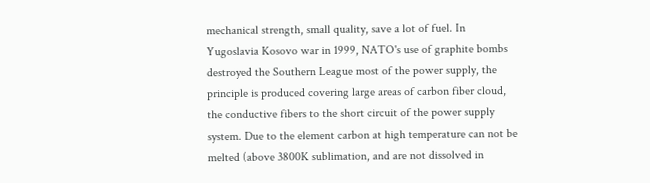mechanical strength, small quality, save a lot of fuel. In Yugoslavia Kosovo war in 1999, NATO's use of graphite bombs destroyed the Southern League most of the power supply, the principle is produced covering large areas of carbon fiber cloud, the conductive fibers to the short circuit of the power supply system. Due to the element carbon at high temperature can not be melted (above 3800K sublimation, and are not dissolved in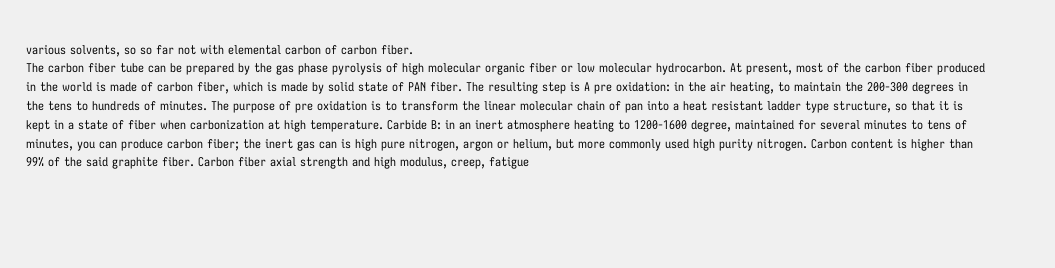various solvents, so so far not with elemental carbon of carbon fiber.
The carbon fiber tube can be prepared by the gas phase pyrolysis of high molecular organic fiber or low molecular hydrocarbon. At present, most of the carbon fiber produced in the world is made of carbon fiber, which is made by solid state of PAN fiber. The resulting step is A pre oxidation: in the air heating, to maintain the 200-300 degrees in the tens to hundreds of minutes. The purpose of pre oxidation is to transform the linear molecular chain of pan into a heat resistant ladder type structure, so that it is kept in a state of fiber when carbonization at high temperature. Carbide B: in an inert atmosphere heating to 1200-1600 degree, maintained for several minutes to tens of minutes, you can produce carbon fiber; the inert gas can is high pure nitrogen, argon or helium, but more commonly used high purity nitrogen. Carbon content is higher than 99% of the said graphite fiber. Carbon fiber axial strength and high modulus, creep, fatigue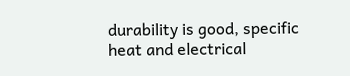durability is good, specific heat and electrical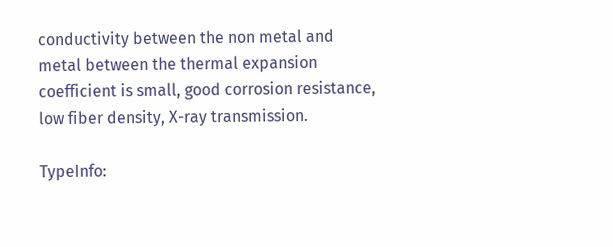conductivity between the non metal and metal between the thermal expansion coefficient is small, good corrosion resistance, low fiber density, X-ray transmission.

TypeInfo: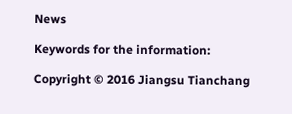News

Keywords for the information:

Copyright © 2016 Jiangsu Tianchang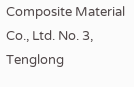Composite Material Co., Ltd. No. 3, Tenglong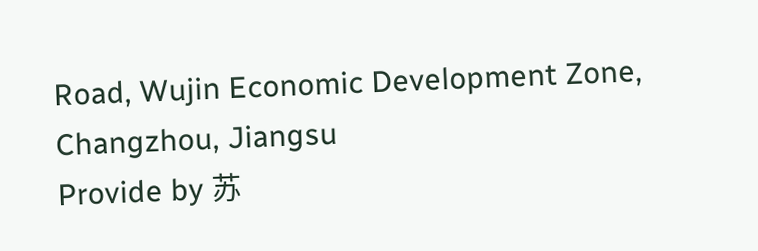Road, Wujin Economic Development Zone, Changzhou, Jiangsu
Provide by 苏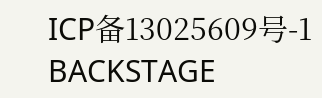ICP备13025609号-1 BACKSTAGE